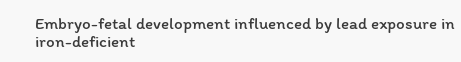Embryo-fetal development influenced by lead exposure in iron-deficient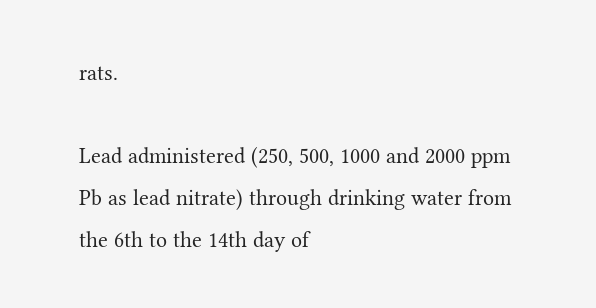rats.

Lead administered (250, 500, 1000 and 2000 ppm Pb as lead nitrate) through drinking water from the 6th to the 14th day of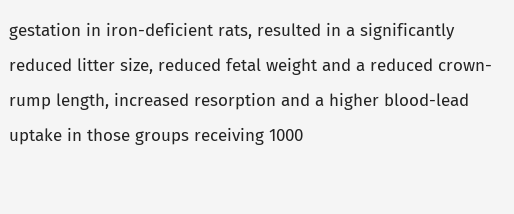gestation in iron-deficient rats, resulted in a significantly reduced litter size, reduced fetal weight and a reduced crown-rump length, increased resorption and a higher blood-lead uptake in those groups receiving 1000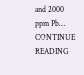and 2000 ppm Pb… CONTINUE READING